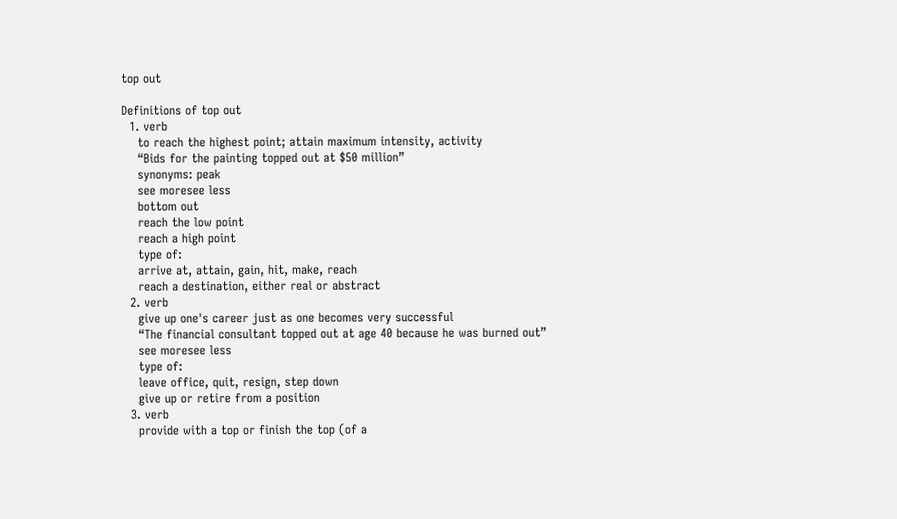top out

Definitions of top out
  1. verb
    to reach the highest point; attain maximum intensity, activity
    “Bids for the painting topped out at $50 million”
    synonyms: peak
    see moresee less
    bottom out
    reach the low point
    reach a high point
    type of:
    arrive at, attain, gain, hit, make, reach
    reach a destination, either real or abstract
  2. verb
    give up one's career just as one becomes very successful
    “The financial consultant topped out at age 40 because he was burned out”
    see moresee less
    type of:
    leave office, quit, resign, step down
    give up or retire from a position
  3. verb
    provide with a top or finish the top (of a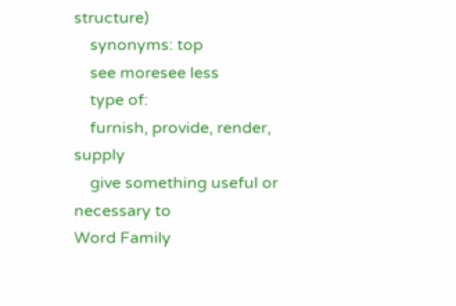structure)
    synonyms: top
    see moresee less
    type of:
    furnish, provide, render, supply
    give something useful or necessary to
Word Family